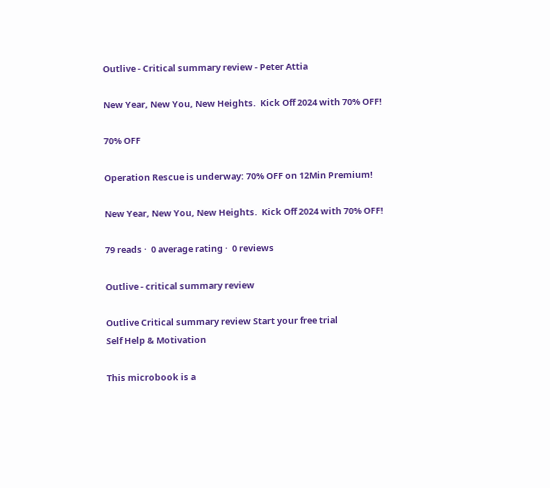Outlive - Critical summary review - Peter Attia

New Year, New You, New Heights.  Kick Off 2024 with 70% OFF!

70% OFF

Operation Rescue is underway: 70% OFF on 12Min Premium!

New Year, New You, New Heights.  Kick Off 2024 with 70% OFF!

79 reads ·  0 average rating ·  0 reviews

Outlive - critical summary review

Outlive Critical summary review Start your free trial
Self Help & Motivation

This microbook is a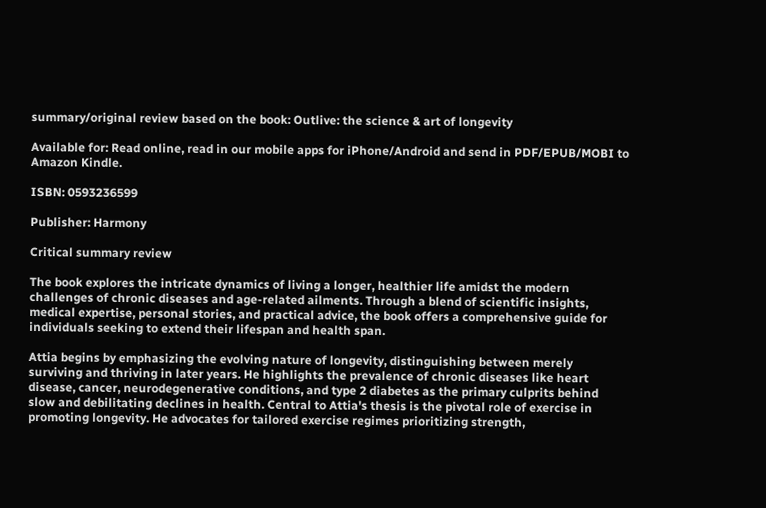summary/original review based on the book: Outlive: the science & art of longevity

Available for: Read online, read in our mobile apps for iPhone/Android and send in PDF/EPUB/MOBI to Amazon Kindle.

ISBN: 0593236599

Publisher: Harmony

Critical summary review

The book explores the intricate dynamics of living a longer, healthier life amidst the modern challenges of chronic diseases and age-related ailments. Through a blend of scientific insights, medical expertise, personal stories, and practical advice, the book offers a comprehensive guide for individuals seeking to extend their lifespan and health span.

Attia begins by emphasizing the evolving nature of longevity, distinguishing between merely surviving and thriving in later years. He highlights the prevalence of chronic diseases like heart disease, cancer, neurodegenerative conditions, and type 2 diabetes as the primary culprits behind slow and debilitating declines in health. Central to Attia's thesis is the pivotal role of exercise in promoting longevity. He advocates for tailored exercise regimes prioritizing strength,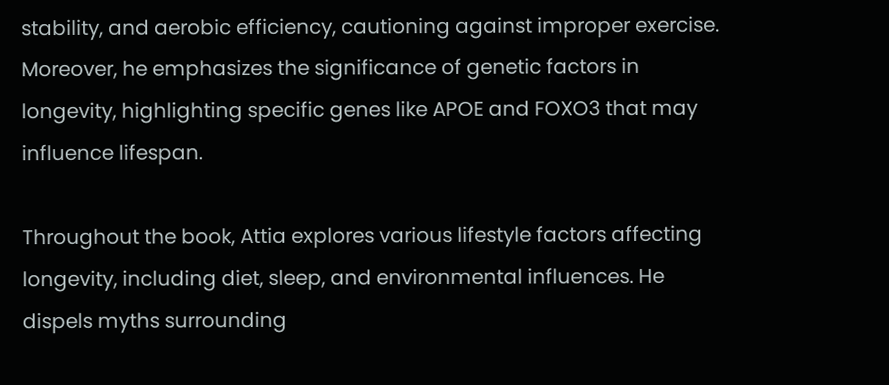stability, and aerobic efficiency, cautioning against improper exercise. Moreover, he emphasizes the significance of genetic factors in longevity, highlighting specific genes like APOE and FOXO3 that may influence lifespan.

Throughout the book, Attia explores various lifestyle factors affecting longevity, including diet, sleep, and environmental influences. He dispels myths surrounding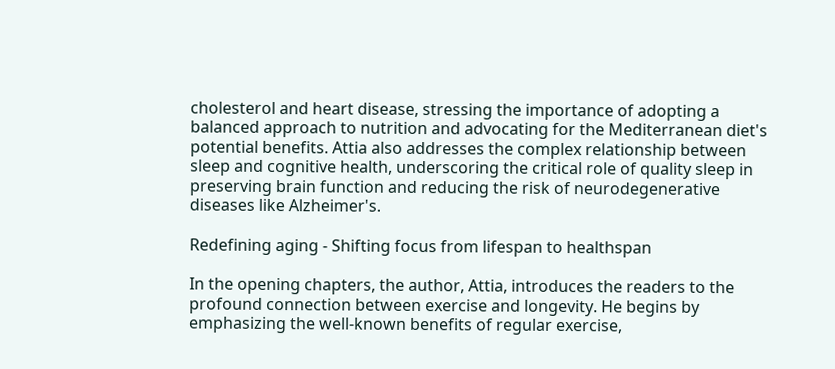cholesterol and heart disease, stressing the importance of adopting a balanced approach to nutrition and advocating for the Mediterranean diet's potential benefits. Attia also addresses the complex relationship between sleep and cognitive health, underscoring the critical role of quality sleep in preserving brain function and reducing the risk of neurodegenerative diseases like Alzheimer's.

Redefining aging - Shifting focus from lifespan to healthspan

In the opening chapters, the author, Attia, introduces the readers to the profound connection between exercise and longevity. He begins by emphasizing the well-known benefits of regular exercise,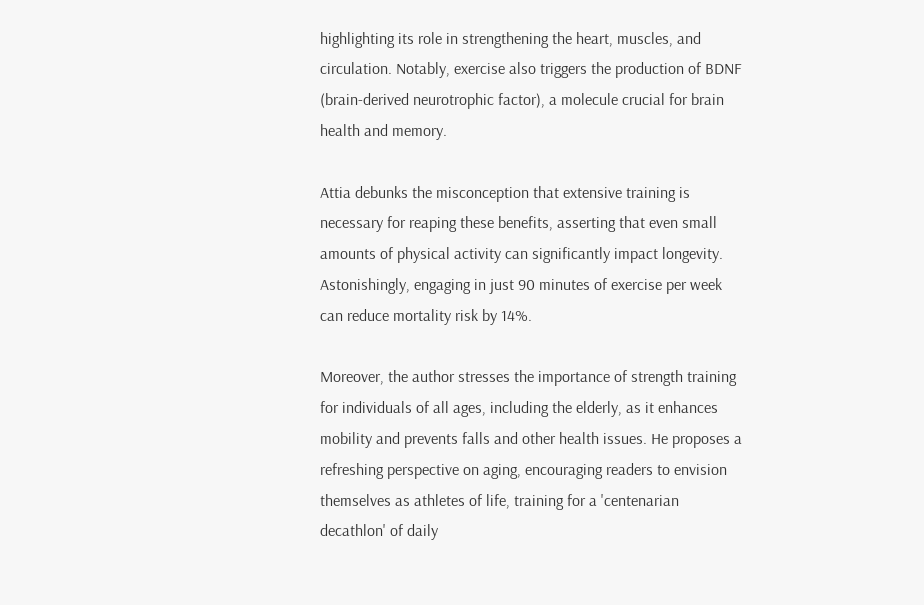highlighting its role in strengthening the heart, muscles, and circulation. Notably, exercise also triggers the production of BDNF (brain-derived neurotrophic factor), a molecule crucial for brain health and memory.

Attia debunks the misconception that extensive training is necessary for reaping these benefits, asserting that even small amounts of physical activity can significantly impact longevity. Astonishingly, engaging in just 90 minutes of exercise per week can reduce mortality risk by 14%.

Moreover, the author stresses the importance of strength training for individuals of all ages, including the elderly, as it enhances mobility and prevents falls and other health issues. He proposes a refreshing perspective on aging, encouraging readers to envision themselves as athletes of life, training for a 'centenarian decathlon' of daily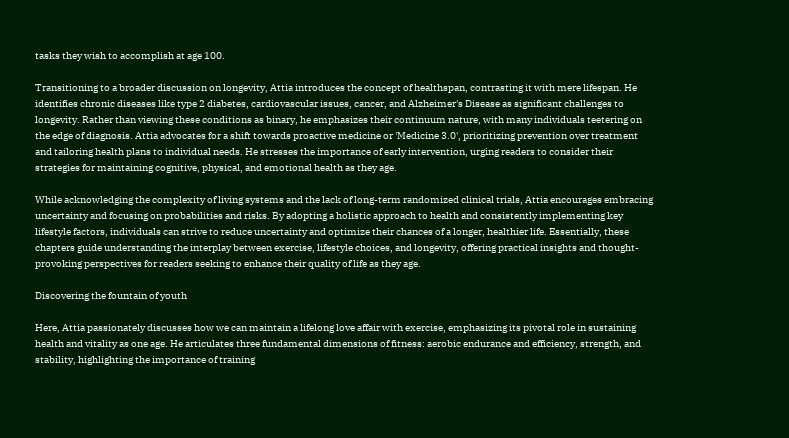tasks they wish to accomplish at age 100.

Transitioning to a broader discussion on longevity, Attia introduces the concept of healthspan, contrasting it with mere lifespan. He identifies chronic diseases like type 2 diabetes, cardiovascular issues, cancer, and Alzheimer's Disease as significant challenges to longevity. Rather than viewing these conditions as binary, he emphasizes their continuum nature, with many individuals teetering on the edge of diagnosis. Attia advocates for a shift towards proactive medicine or 'Medicine 3.0', prioritizing prevention over treatment and tailoring health plans to individual needs. He stresses the importance of early intervention, urging readers to consider their strategies for maintaining cognitive, physical, and emotional health as they age.

While acknowledging the complexity of living systems and the lack of long-term randomized clinical trials, Attia encourages embracing uncertainty and focusing on probabilities and risks. By adopting a holistic approach to health and consistently implementing key lifestyle factors, individuals can strive to reduce uncertainty and optimize their chances of a longer, healthier life. Essentially, these chapters guide understanding the interplay between exercise, lifestyle choices, and longevity, offering practical insights and thought-provoking perspectives for readers seeking to enhance their quality of life as they age.

Discovering the fountain of youth

Here, Attia passionately discusses how we can maintain a lifelong love affair with exercise, emphasizing its pivotal role in sustaining health and vitality as one age. He articulates three fundamental dimensions of fitness: aerobic endurance and efficiency, strength, and stability, highlighting the importance of training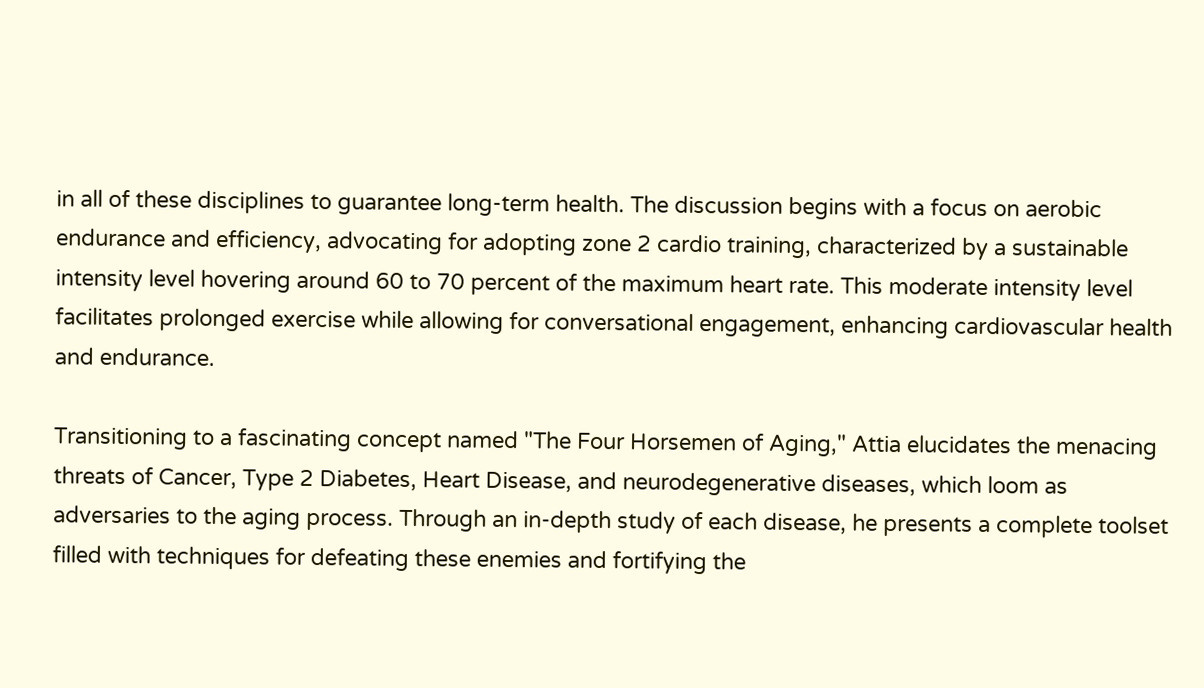in all of these disciplines to guarantee long-term health. The discussion begins with a focus on aerobic endurance and efficiency, advocating for adopting zone 2 cardio training, characterized by a sustainable intensity level hovering around 60 to 70 percent of the maximum heart rate. This moderate intensity level facilitates prolonged exercise while allowing for conversational engagement, enhancing cardiovascular health and endurance.

Transitioning to a fascinating concept named "The Four Horsemen of Aging," Attia elucidates the menacing threats of Cancer, Type 2 Diabetes, Heart Disease, and neurodegenerative diseases, which loom as adversaries to the aging process. Through an in-depth study of each disease, he presents a complete toolset filled with techniques for defeating these enemies and fortifying the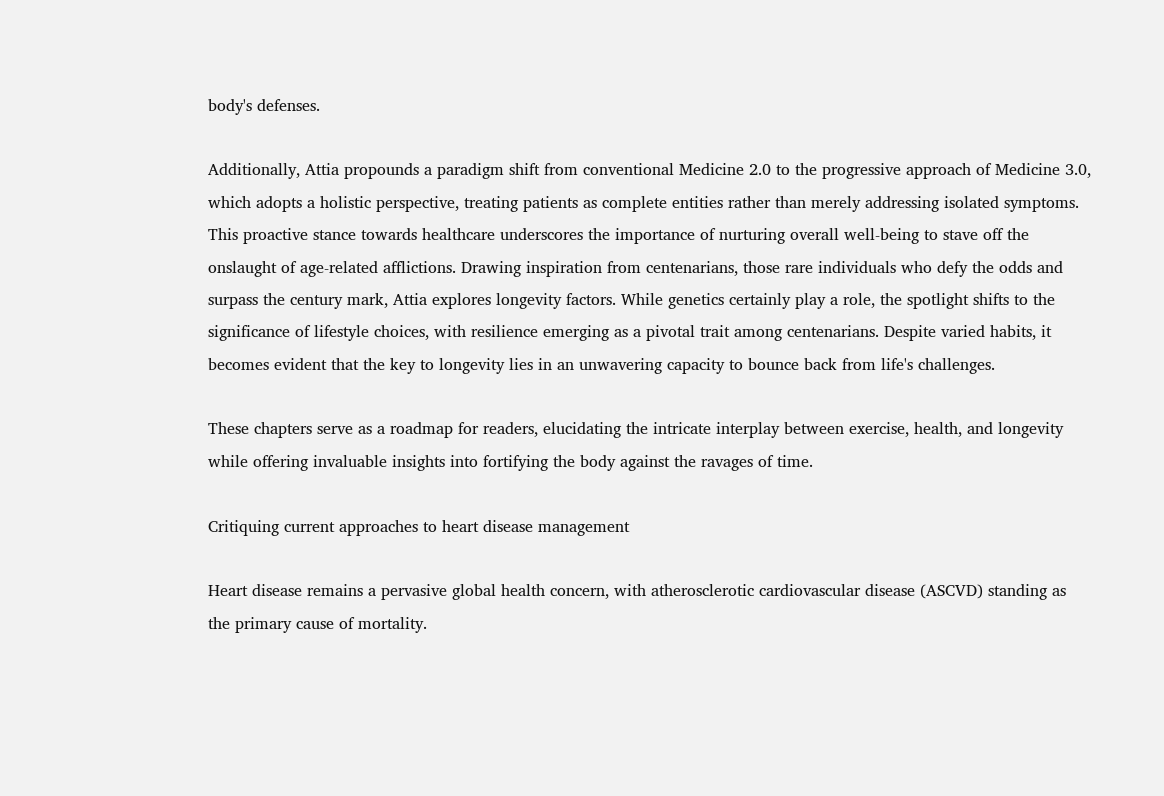body's defenses.

Additionally, Attia propounds a paradigm shift from conventional Medicine 2.0 to the progressive approach of Medicine 3.0, which adopts a holistic perspective, treating patients as complete entities rather than merely addressing isolated symptoms. This proactive stance towards healthcare underscores the importance of nurturing overall well-being to stave off the onslaught of age-related afflictions. Drawing inspiration from centenarians, those rare individuals who defy the odds and surpass the century mark, Attia explores longevity factors. While genetics certainly play a role, the spotlight shifts to the significance of lifestyle choices, with resilience emerging as a pivotal trait among centenarians. Despite varied habits, it becomes evident that the key to longevity lies in an unwavering capacity to bounce back from life's challenges.

These chapters serve as a roadmap for readers, elucidating the intricate interplay between exercise, health, and longevity while offering invaluable insights into fortifying the body against the ravages of time.

Critiquing current approaches to heart disease management

Heart disease remains a pervasive global health concern, with atherosclerotic cardiovascular disease (ASCVD) standing as the primary cause of mortality.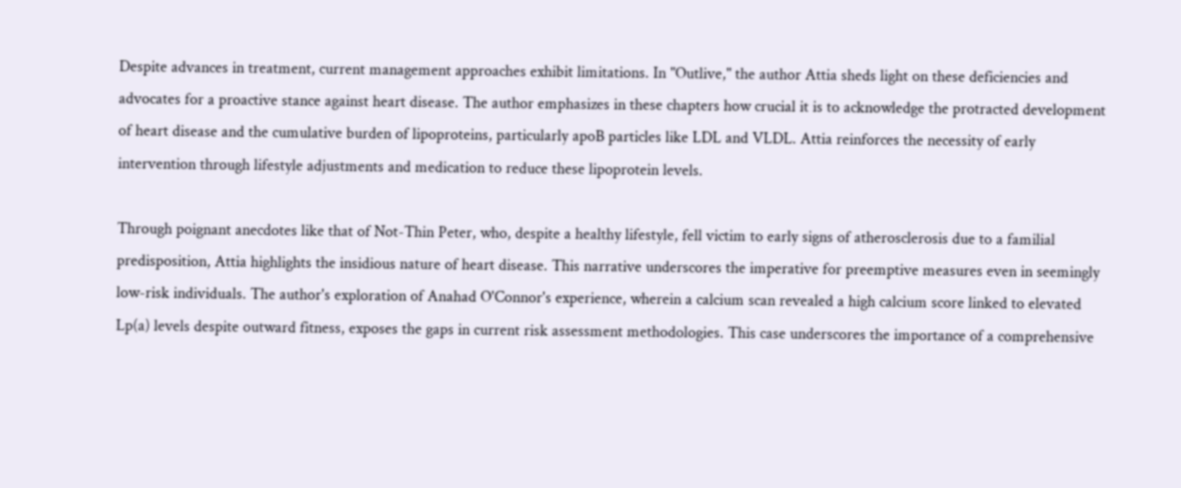Despite advances in treatment, current management approaches exhibit limitations. In "Outlive," the author Attia sheds light on these deficiencies and advocates for a proactive stance against heart disease. The author emphasizes in these chapters how crucial it is to acknowledge the protracted development of heart disease and the cumulative burden of lipoproteins, particularly apoB particles like LDL and VLDL. Attia reinforces the necessity of early intervention through lifestyle adjustments and medication to reduce these lipoprotein levels.

Through poignant anecdotes like that of Not-Thin Peter, who, despite a healthy lifestyle, fell victim to early signs of atherosclerosis due to a familial predisposition, Attia highlights the insidious nature of heart disease. This narrative underscores the imperative for preemptive measures even in seemingly low-risk individuals. The author's exploration of Anahad O'Connor's experience, wherein a calcium scan revealed a high calcium score linked to elevated Lp(a) levels despite outward fitness, exposes the gaps in current risk assessment methodologies. This case underscores the importance of a comprehensive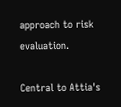approach to risk evaluation.

Central to Attia's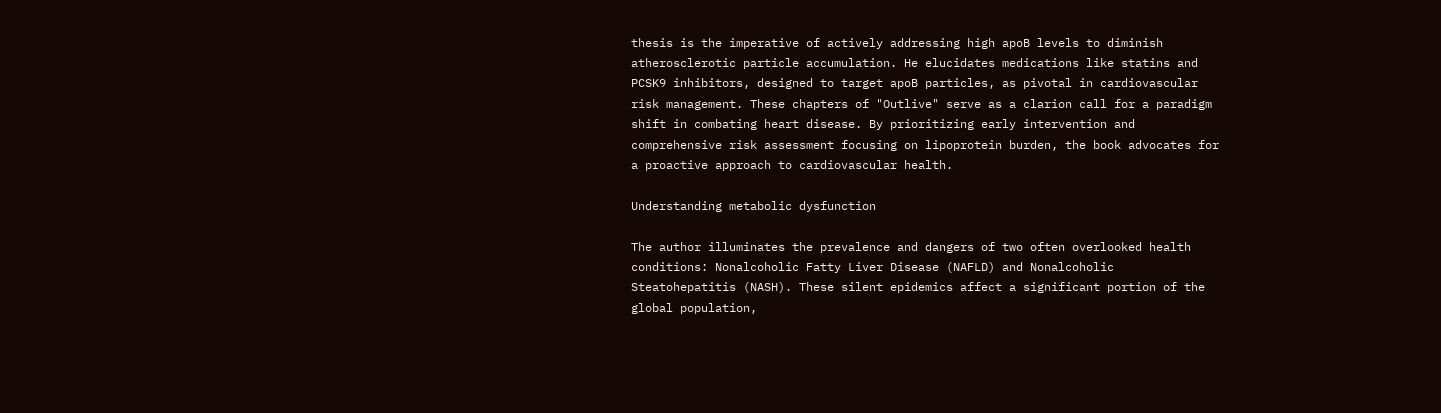thesis is the imperative of actively addressing high apoB levels to diminish atherosclerotic particle accumulation. He elucidates medications like statins and PCSK9 inhibitors, designed to target apoB particles, as pivotal in cardiovascular risk management. These chapters of "Outlive" serve as a clarion call for a paradigm shift in combating heart disease. By prioritizing early intervention and comprehensive risk assessment focusing on lipoprotein burden, the book advocates for a proactive approach to cardiovascular health.

Understanding metabolic dysfunction

The author illuminates the prevalence and dangers of two often overlooked health conditions: Nonalcoholic Fatty Liver Disease (NAFLD) and Nonalcoholic Steatohepatitis (NASH). These silent epidemics affect a significant portion of the global population,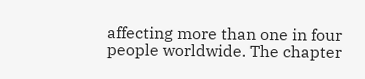affecting more than one in four people worldwide. The chapter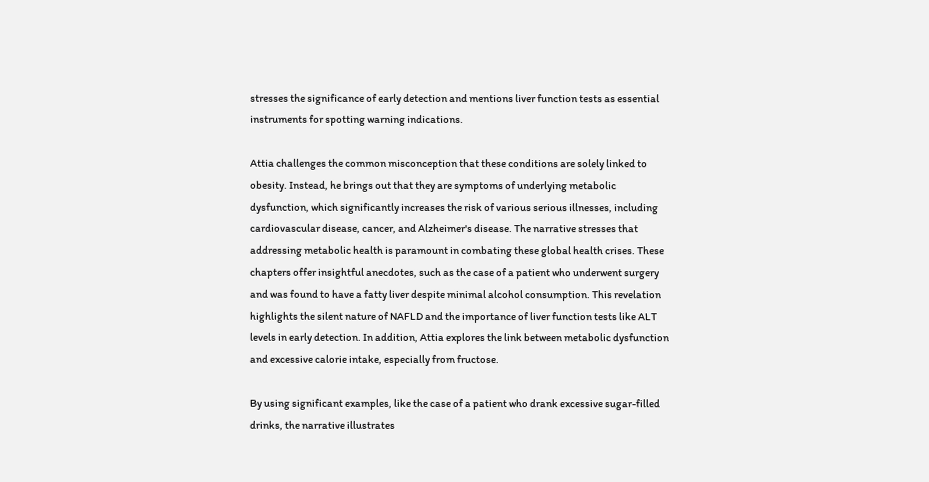stresses the significance of early detection and mentions liver function tests as essential instruments for spotting warning indications.

Attia challenges the common misconception that these conditions are solely linked to obesity. Instead, he brings out that they are symptoms of underlying metabolic dysfunction, which significantly increases the risk of various serious illnesses, including cardiovascular disease, cancer, and Alzheimer's disease. The narrative stresses that addressing metabolic health is paramount in combating these global health crises. These chapters offer insightful anecdotes, such as the case of a patient who underwent surgery and was found to have a fatty liver despite minimal alcohol consumption. This revelation highlights the silent nature of NAFLD and the importance of liver function tests like ALT levels in early detection. In addition, Attia explores the link between metabolic dysfunction and excessive calorie intake, especially from fructose.

By using significant examples, like the case of a patient who drank excessive sugar-filled drinks, the narrative illustrates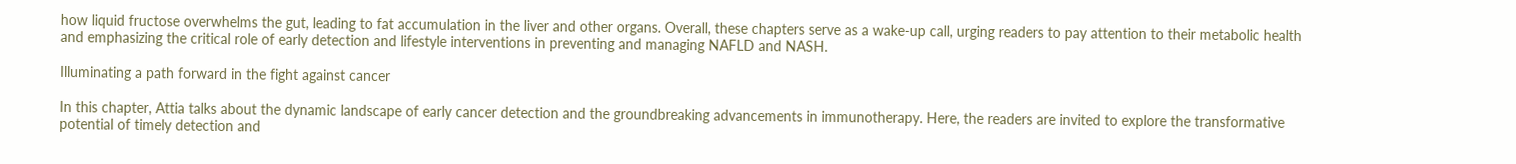how liquid fructose overwhelms the gut, leading to fat accumulation in the liver and other organs. Overall, these chapters serve as a wake-up call, urging readers to pay attention to their metabolic health and emphasizing the critical role of early detection and lifestyle interventions in preventing and managing NAFLD and NASH.

Illuminating a path forward in the fight against cancer

In this chapter, Attia talks about the dynamic landscape of early cancer detection and the groundbreaking advancements in immunotherapy. Here, the readers are invited to explore the transformative potential of timely detection and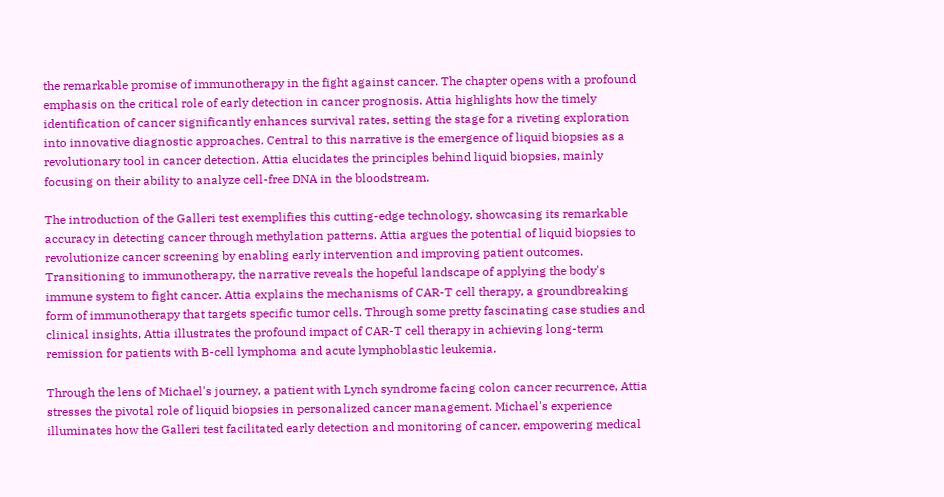the remarkable promise of immunotherapy in the fight against cancer. The chapter opens with a profound emphasis on the critical role of early detection in cancer prognosis. Attia highlights how the timely identification of cancer significantly enhances survival rates, setting the stage for a riveting exploration into innovative diagnostic approaches. Central to this narrative is the emergence of liquid biopsies as a revolutionary tool in cancer detection. Attia elucidates the principles behind liquid biopsies, mainly focusing on their ability to analyze cell-free DNA in the bloodstream.

The introduction of the Galleri test exemplifies this cutting-edge technology, showcasing its remarkable accuracy in detecting cancer through methylation patterns. Attia argues the potential of liquid biopsies to revolutionize cancer screening by enabling early intervention and improving patient outcomes. Transitioning to immunotherapy, the narrative reveals the hopeful landscape of applying the body's immune system to fight cancer. Attia explains the mechanisms of CAR-T cell therapy, a groundbreaking form of immunotherapy that targets specific tumor cells. Through some pretty fascinating case studies and clinical insights, Attia illustrates the profound impact of CAR-T cell therapy in achieving long-term remission for patients with B-cell lymphoma and acute lymphoblastic leukemia.

Through the lens of Michael's journey, a patient with Lynch syndrome facing colon cancer recurrence, Attia stresses the pivotal role of liquid biopsies in personalized cancer management. Michael's experience illuminates how the Galleri test facilitated early detection and monitoring of cancer, empowering medical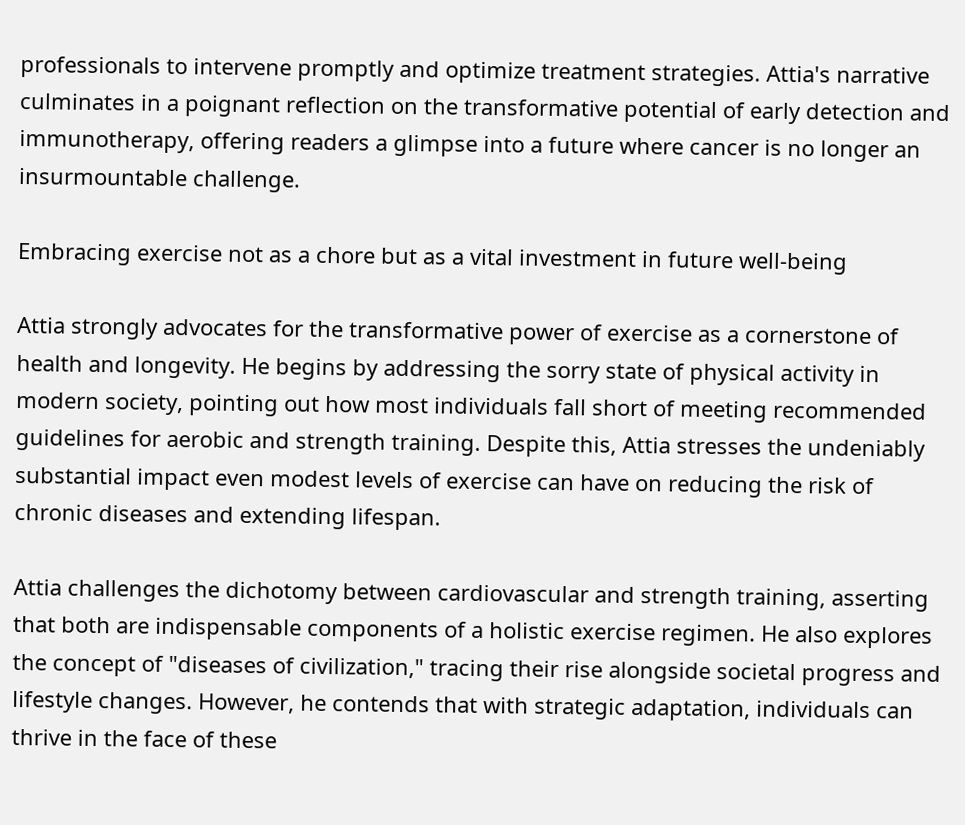professionals to intervene promptly and optimize treatment strategies. Attia's narrative culminates in a poignant reflection on the transformative potential of early detection and immunotherapy, offering readers a glimpse into a future where cancer is no longer an insurmountable challenge.

Embracing exercise not as a chore but as a vital investment in future well-being

Attia strongly advocates for the transformative power of exercise as a cornerstone of health and longevity. He begins by addressing the sorry state of physical activity in modern society, pointing out how most individuals fall short of meeting recommended guidelines for aerobic and strength training. Despite this, Attia stresses the undeniably substantial impact even modest levels of exercise can have on reducing the risk of chronic diseases and extending lifespan.

Attia challenges the dichotomy between cardiovascular and strength training, asserting that both are indispensable components of a holistic exercise regimen. He also explores the concept of "diseases of civilization," tracing their rise alongside societal progress and lifestyle changes. However, he contends that with strategic adaptation, individuals can thrive in the face of these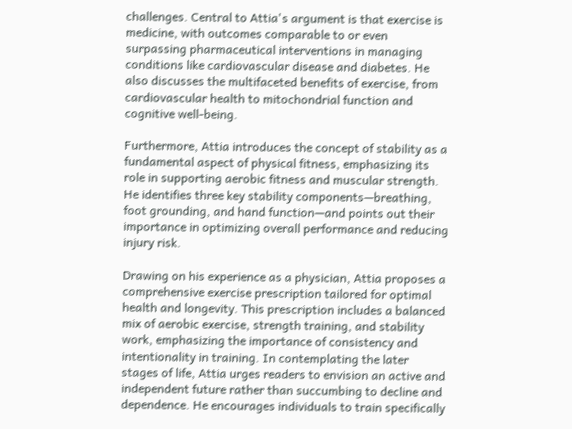challenges. Central to Attia's argument is that exercise is medicine, with outcomes comparable to or even surpassing pharmaceutical interventions in managing conditions like cardiovascular disease and diabetes. He also discusses the multifaceted benefits of exercise, from cardiovascular health to mitochondrial function and cognitive well-being.

Furthermore, Attia introduces the concept of stability as a fundamental aspect of physical fitness, emphasizing its role in supporting aerobic fitness and muscular strength. He identifies three key stability components—breathing, foot grounding, and hand function—and points out their importance in optimizing overall performance and reducing injury risk.

Drawing on his experience as a physician, Attia proposes a comprehensive exercise prescription tailored for optimal health and longevity. This prescription includes a balanced mix of aerobic exercise, strength training, and stability work, emphasizing the importance of consistency and intentionality in training. In contemplating the later stages of life, Attia urges readers to envision an active and independent future rather than succumbing to decline and dependence. He encourages individuals to train specifically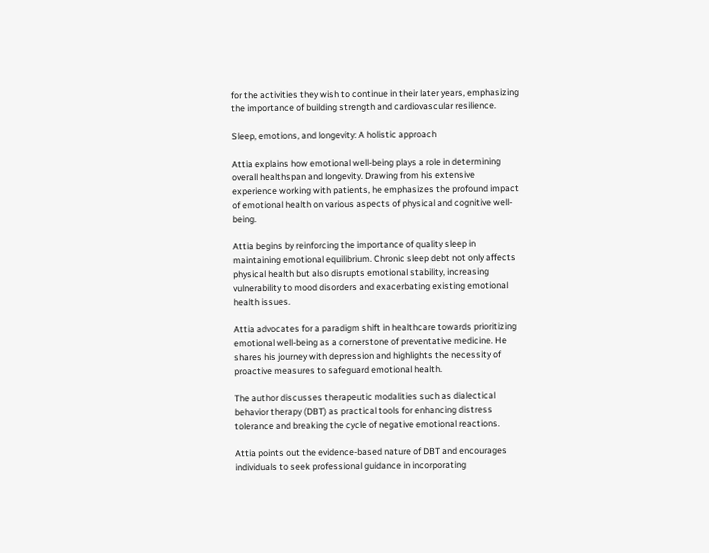for the activities they wish to continue in their later years, emphasizing the importance of building strength and cardiovascular resilience.

Sleep, emotions, and longevity: A holistic approach

Attia explains how emotional well-being plays a role in determining overall healthspan and longevity. Drawing from his extensive experience working with patients, he emphasizes the profound impact of emotional health on various aspects of physical and cognitive well-being.

Attia begins by reinforcing the importance of quality sleep in maintaining emotional equilibrium. Chronic sleep debt not only affects physical health but also disrupts emotional stability, increasing vulnerability to mood disorders and exacerbating existing emotional health issues.

Attia advocates for a paradigm shift in healthcare towards prioritizing emotional well-being as a cornerstone of preventative medicine. He shares his journey with depression and highlights the necessity of proactive measures to safeguard emotional health.

The author discusses therapeutic modalities such as dialectical behavior therapy (DBT) as practical tools for enhancing distress tolerance and breaking the cycle of negative emotional reactions.

Attia points out the evidence-based nature of DBT and encourages individuals to seek professional guidance in incorporating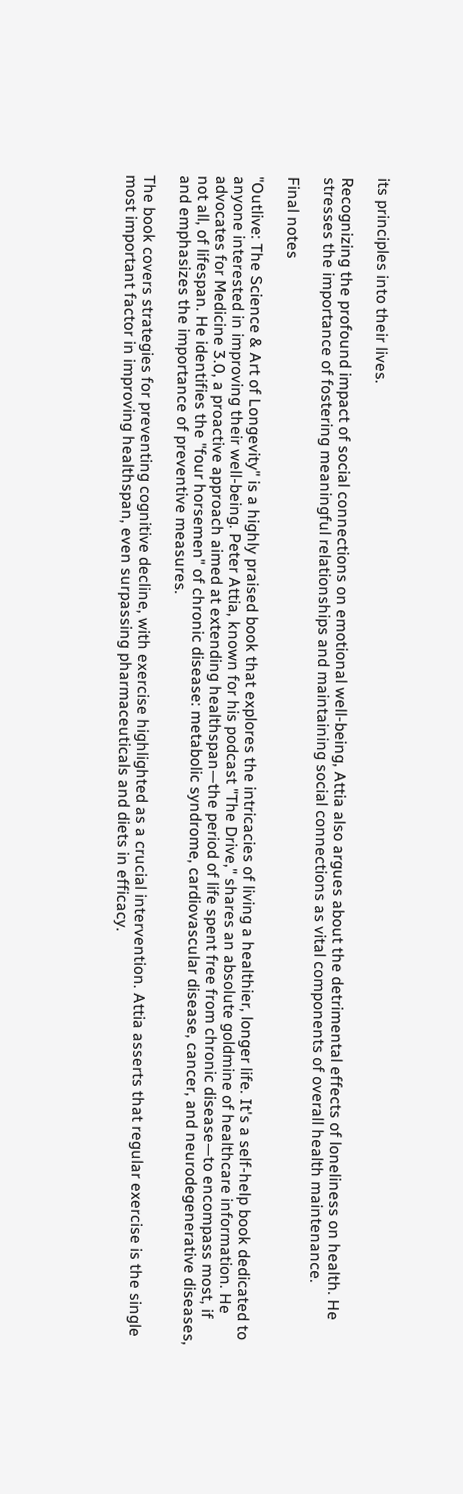its principles into their lives.

Recognizing the profound impact of social connections on emotional well-being, Attia also argues about the detrimental effects of loneliness on health. He stresses the importance of fostering meaningful relationships and maintaining social connections as vital components of overall health maintenance.

Final notes

"Outlive: The Science & Art of Longevity" is a highly praised book that explores the intricacies of living a healthier, longer life. It's a self-help book dedicated to anyone interested in improving their well-being. Peter Attia, known for his podcast "The Drive," shares an absolute goldmine of healthcare information. He advocates for Medicine 3.0, a proactive approach aimed at extending healthspan—the period of life spent free from chronic disease—to encompass most, if not all, of lifespan. He identifies the "four horsemen" of chronic disease: metabolic syndrome, cardiovascular disease, cancer, and neurodegenerative diseases, and emphasizes the importance of preventive measures.

The book covers strategies for preventing cognitive decline, with exercise highlighted as a crucial intervention. Attia asserts that regular exercise is the single most important factor in improving healthspan, even surpassing pharmaceuticals and diets in efficacy.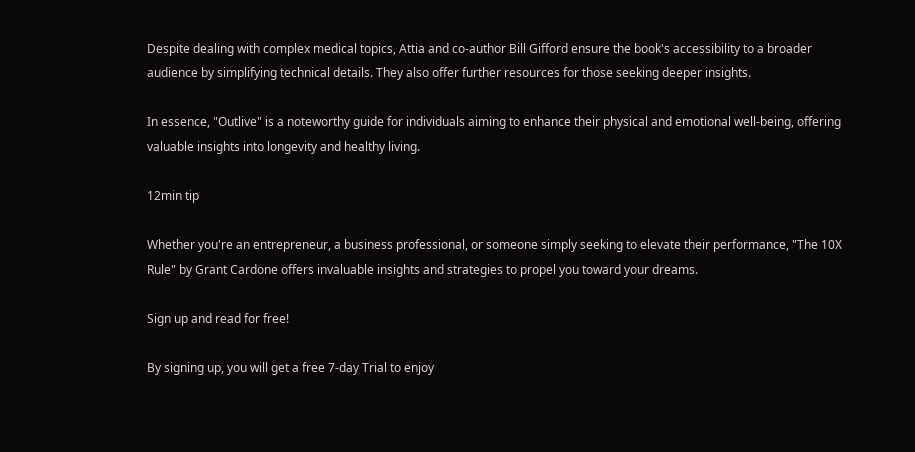Despite dealing with complex medical topics, Attia and co-author Bill Gifford ensure the book's accessibility to a broader audience by simplifying technical details. They also offer further resources for those seeking deeper insights.

In essence, "Outlive" is a noteworthy guide for individuals aiming to enhance their physical and emotional well-being, offering valuable insights into longevity and healthy living.

12min tip

Whether you're an entrepreneur, a business professional, or someone simply seeking to elevate their performance, "The 10X Rule" by Grant Cardone offers invaluable insights and strategies to propel you toward your dreams.

Sign up and read for free!

By signing up, you will get a free 7-day Trial to enjoy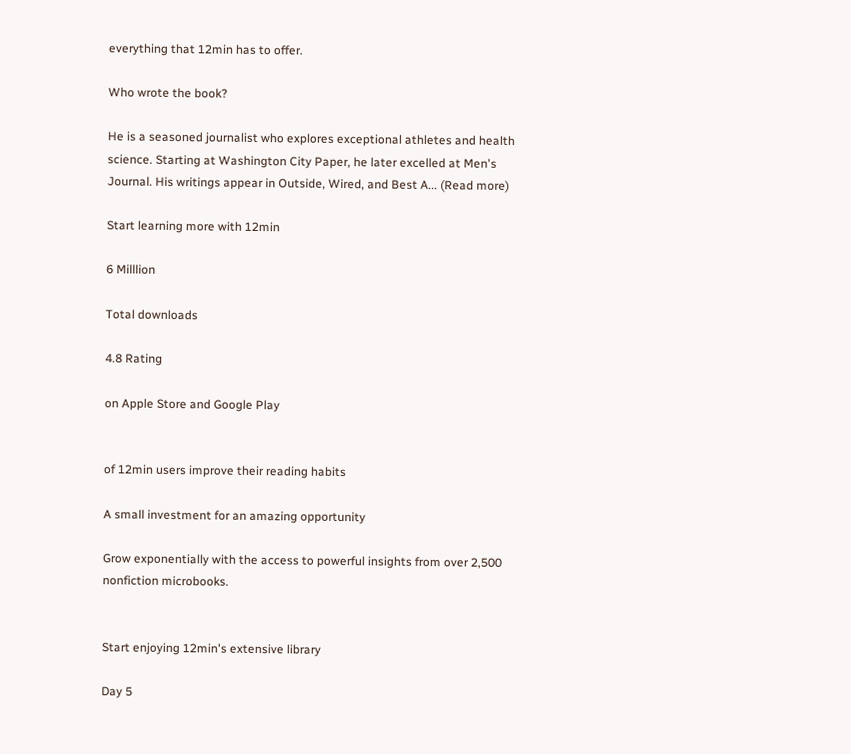everything that 12min has to offer.

Who wrote the book?

He is a seasoned journalist who explores exceptional athletes and health science. Starting at Washington City Paper, he later excelled at Men's Journal. His writings appear in Outside, Wired, and Best A... (Read more)

Start learning more with 12min

6 Milllion

Total downloads

4.8 Rating

on Apple Store and Google Play


of 12min users improve their reading habits

A small investment for an amazing opportunity

Grow exponentially with the access to powerful insights from over 2,500 nonfiction microbooks.


Start enjoying 12min's extensive library

Day 5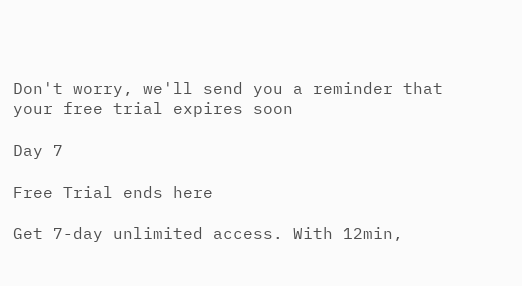Don't worry, we'll send you a reminder that your free trial expires soon

Day 7

Free Trial ends here

Get 7-day unlimited access. With 12min,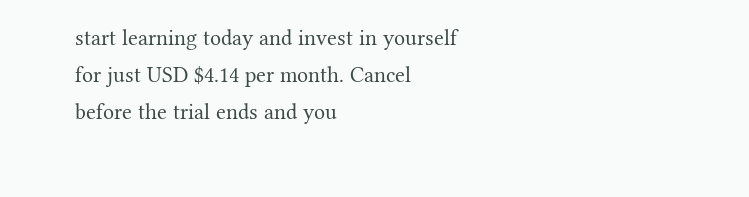start learning today and invest in yourself for just USD $4.14 per month. Cancel before the trial ends and you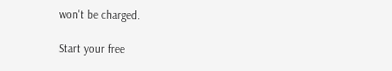won't be charged.

Start your free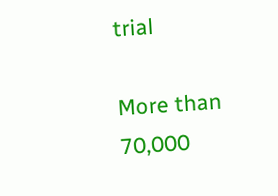trial

More than 70,000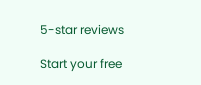5-star reviews

Start your free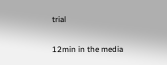trial

12min in the media